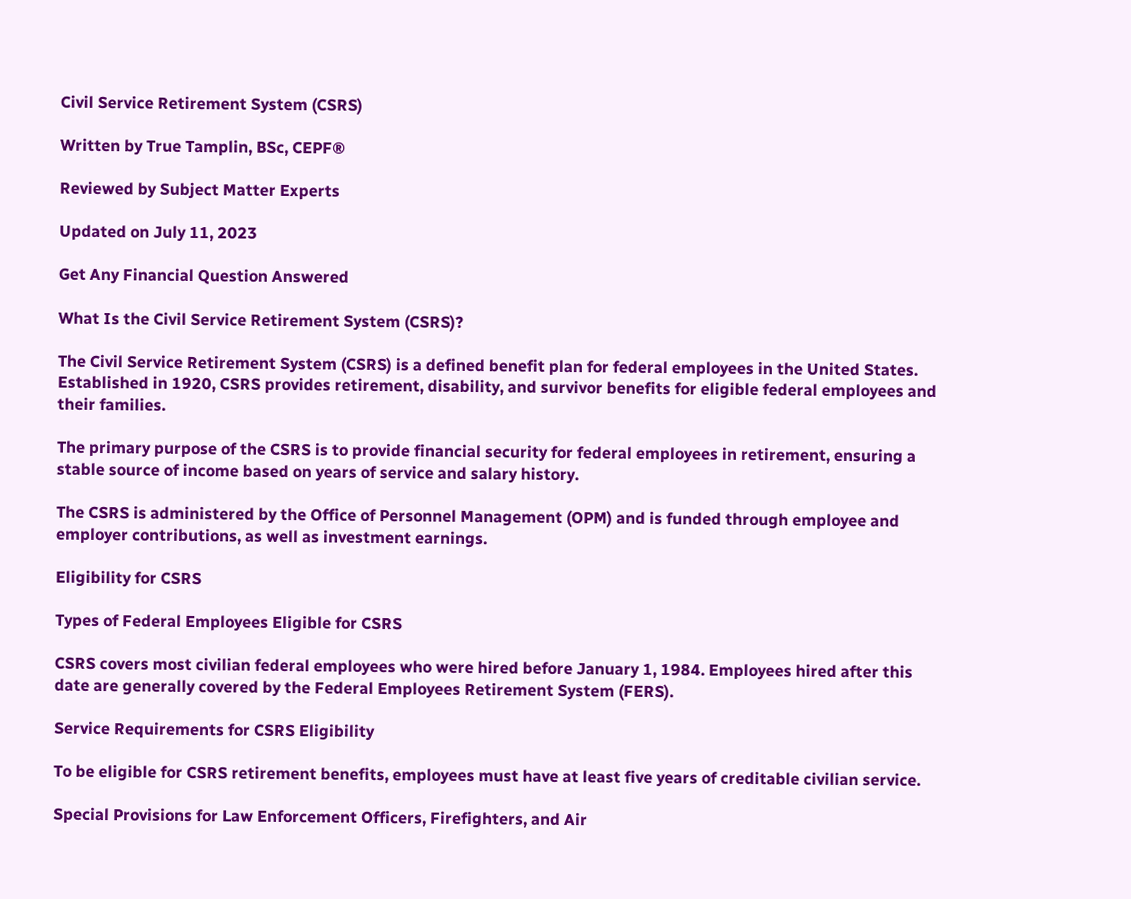Civil Service Retirement System (CSRS)

Written by True Tamplin, BSc, CEPF®

Reviewed by Subject Matter Experts

Updated on July 11, 2023

Get Any Financial Question Answered

What Is the Civil Service Retirement System (CSRS)?

The Civil Service Retirement System (CSRS) is a defined benefit plan for federal employees in the United States. Established in 1920, CSRS provides retirement, disability, and survivor benefits for eligible federal employees and their families.

The primary purpose of the CSRS is to provide financial security for federal employees in retirement, ensuring a stable source of income based on years of service and salary history.

The CSRS is administered by the Office of Personnel Management (OPM) and is funded through employee and employer contributions, as well as investment earnings.

Eligibility for CSRS

Types of Federal Employees Eligible for CSRS

CSRS covers most civilian federal employees who were hired before January 1, 1984. Employees hired after this date are generally covered by the Federal Employees Retirement System (FERS).

Service Requirements for CSRS Eligibility

To be eligible for CSRS retirement benefits, employees must have at least five years of creditable civilian service.

Special Provisions for Law Enforcement Officers, Firefighters, and Air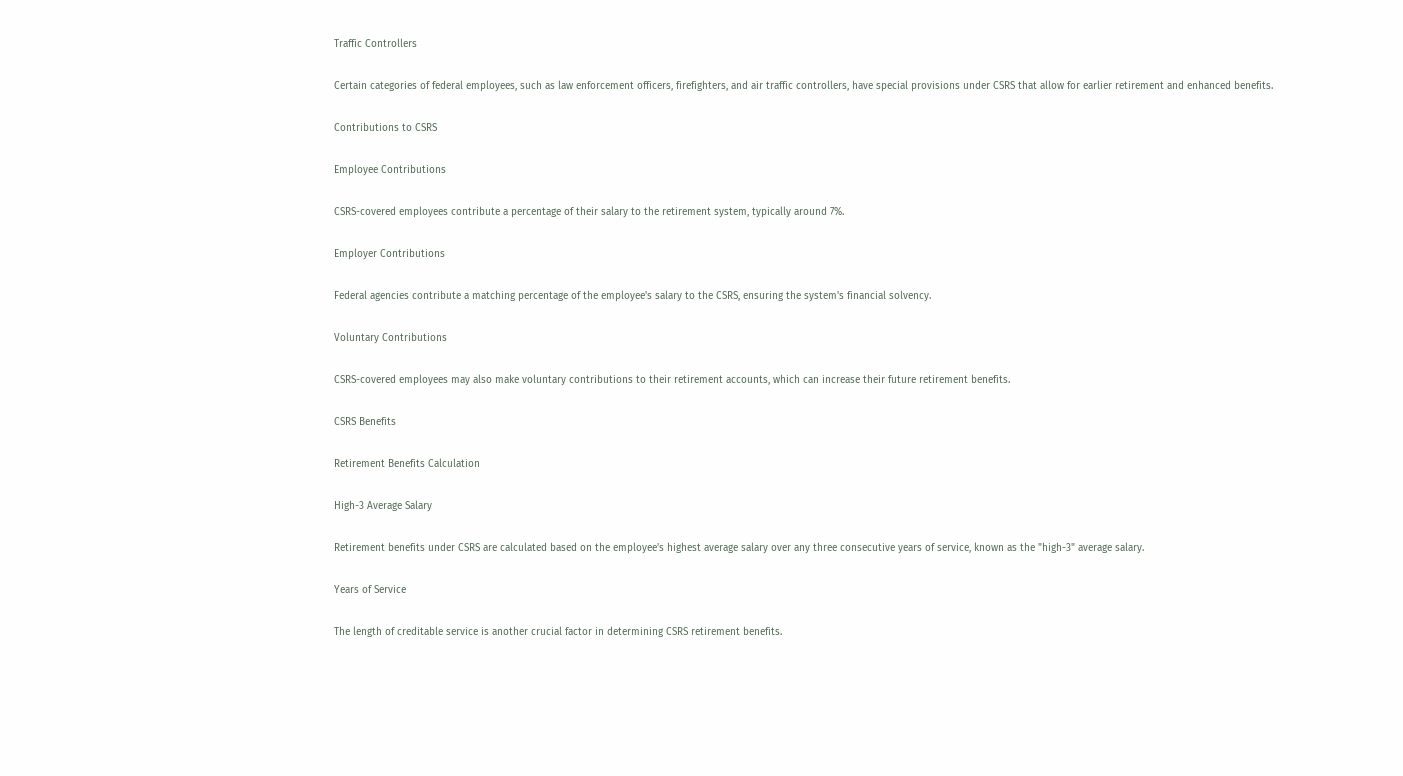Traffic Controllers

Certain categories of federal employees, such as law enforcement officers, firefighters, and air traffic controllers, have special provisions under CSRS that allow for earlier retirement and enhanced benefits.

Contributions to CSRS

Employee Contributions

CSRS-covered employees contribute a percentage of their salary to the retirement system, typically around 7%.

Employer Contributions

Federal agencies contribute a matching percentage of the employee's salary to the CSRS, ensuring the system's financial solvency.

Voluntary Contributions

CSRS-covered employees may also make voluntary contributions to their retirement accounts, which can increase their future retirement benefits.

CSRS Benefits

Retirement Benefits Calculation

High-3 Average Salary

Retirement benefits under CSRS are calculated based on the employee's highest average salary over any three consecutive years of service, known as the "high-3" average salary.

Years of Service

The length of creditable service is another crucial factor in determining CSRS retirement benefits.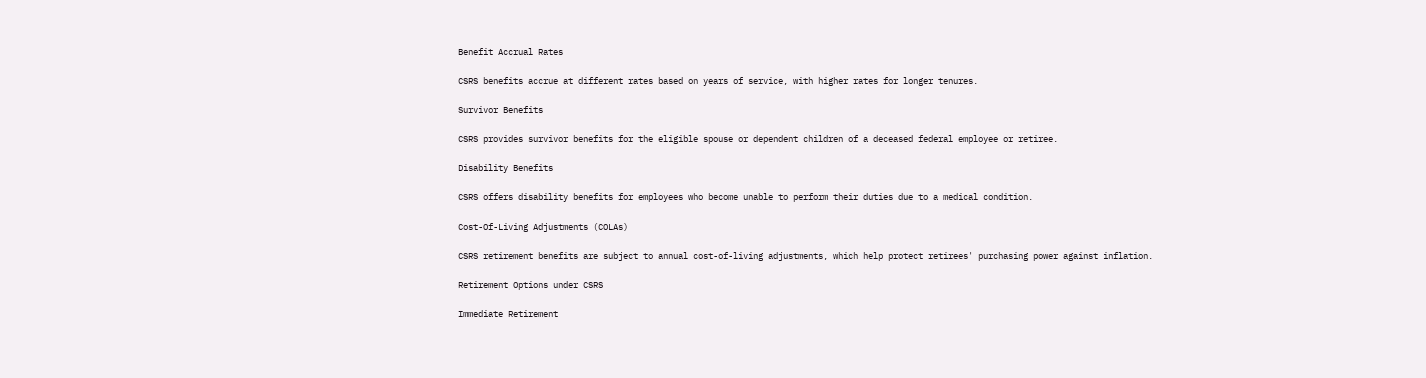Benefit Accrual Rates

CSRS benefits accrue at different rates based on years of service, with higher rates for longer tenures.

Survivor Benefits

CSRS provides survivor benefits for the eligible spouse or dependent children of a deceased federal employee or retiree.

Disability Benefits

CSRS offers disability benefits for employees who become unable to perform their duties due to a medical condition.

Cost-Of-Living Adjustments (COLAs)

CSRS retirement benefits are subject to annual cost-of-living adjustments, which help protect retirees' purchasing power against inflation.

Retirement Options under CSRS

Immediate Retirement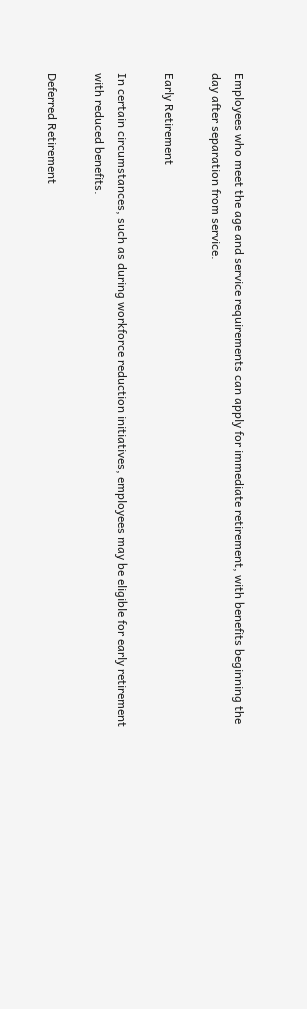Employees who meet the age and service requirements can apply for immediate retirement, with benefits beginning the day after separation from service.

Early Retirement

In certain circumstances, such as during workforce reduction initiatives, employees may be eligible for early retirement with reduced benefits.

Deferred Retirement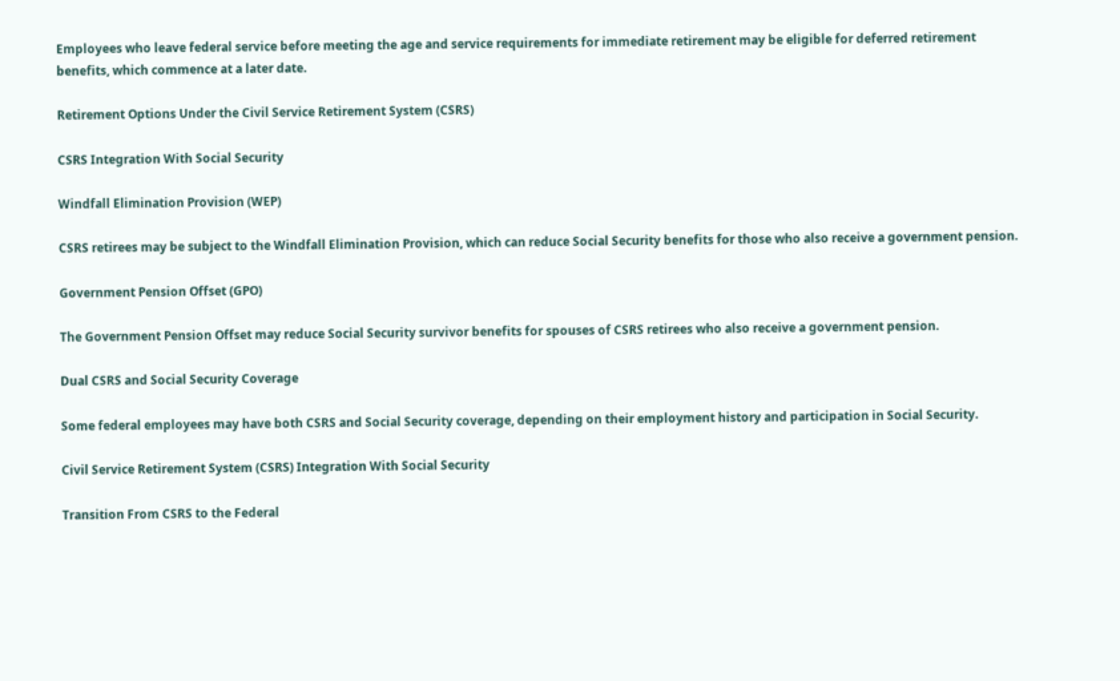Employees who leave federal service before meeting the age and service requirements for immediate retirement may be eligible for deferred retirement benefits, which commence at a later date.

Retirement Options Under the Civil Service Retirement System (CSRS)

CSRS Integration With Social Security

Windfall Elimination Provision (WEP)

CSRS retirees may be subject to the Windfall Elimination Provision, which can reduce Social Security benefits for those who also receive a government pension.

Government Pension Offset (GPO)

The Government Pension Offset may reduce Social Security survivor benefits for spouses of CSRS retirees who also receive a government pension.

Dual CSRS and Social Security Coverage

Some federal employees may have both CSRS and Social Security coverage, depending on their employment history and participation in Social Security.

Civil Service Retirement System (CSRS) Integration With Social Security

Transition From CSRS to the Federal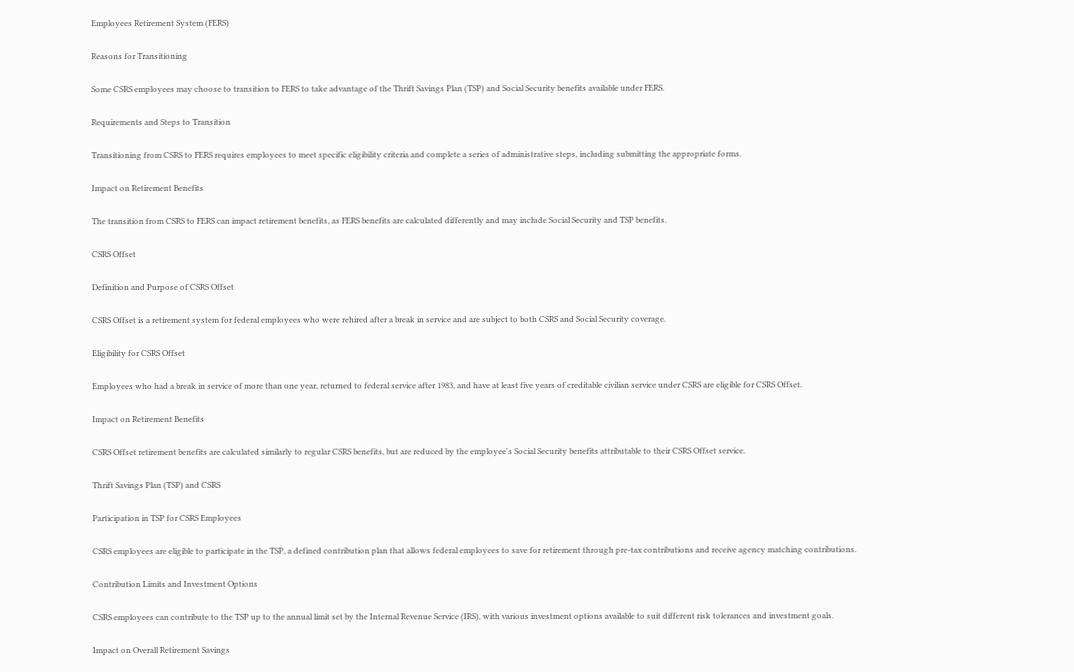Employees Retirement System (FERS)

Reasons for Transitioning

Some CSRS employees may choose to transition to FERS to take advantage of the Thrift Savings Plan (TSP) and Social Security benefits available under FERS.

Requirements and Steps to Transition

Transitioning from CSRS to FERS requires employees to meet specific eligibility criteria and complete a series of administrative steps, including submitting the appropriate forms.

Impact on Retirement Benefits

The transition from CSRS to FERS can impact retirement benefits, as FERS benefits are calculated differently and may include Social Security and TSP benefits.

CSRS Offset

Definition and Purpose of CSRS Offset

CSRS Offset is a retirement system for federal employees who were rehired after a break in service and are subject to both CSRS and Social Security coverage.

Eligibility for CSRS Offset

Employees who had a break in service of more than one year, returned to federal service after 1983, and have at least five years of creditable civilian service under CSRS are eligible for CSRS Offset.

Impact on Retirement Benefits

CSRS Offset retirement benefits are calculated similarly to regular CSRS benefits, but are reduced by the employee's Social Security benefits attributable to their CSRS Offset service.

Thrift Savings Plan (TSP) and CSRS

Participation in TSP for CSRS Employees

CSRS employees are eligible to participate in the TSP, a defined contribution plan that allows federal employees to save for retirement through pre-tax contributions and receive agency matching contributions.

Contribution Limits and Investment Options

CSRS employees can contribute to the TSP up to the annual limit set by the Internal Revenue Service (IRS), with various investment options available to suit different risk tolerances and investment goals.

Impact on Overall Retirement Savings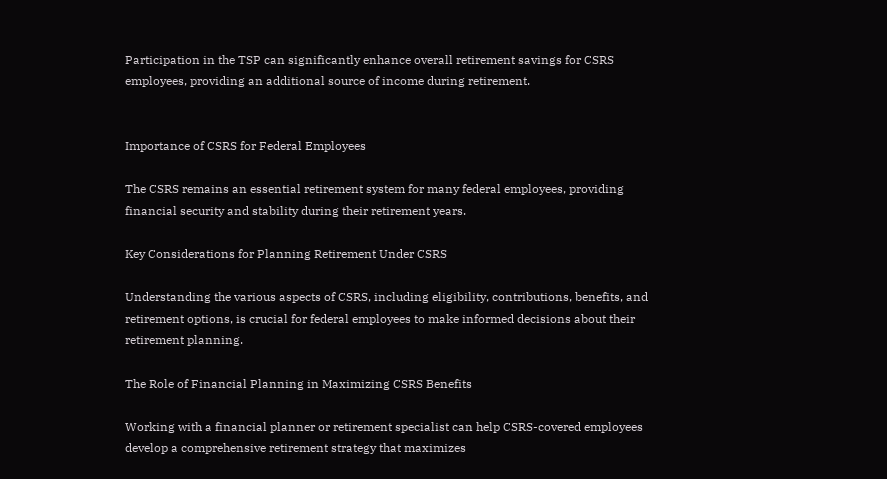Participation in the TSP can significantly enhance overall retirement savings for CSRS employees, providing an additional source of income during retirement.


Importance of CSRS for Federal Employees

The CSRS remains an essential retirement system for many federal employees, providing financial security and stability during their retirement years.

Key Considerations for Planning Retirement Under CSRS

Understanding the various aspects of CSRS, including eligibility, contributions, benefits, and retirement options, is crucial for federal employees to make informed decisions about their retirement planning.

The Role of Financial Planning in Maximizing CSRS Benefits

Working with a financial planner or retirement specialist can help CSRS-covered employees develop a comprehensive retirement strategy that maximizes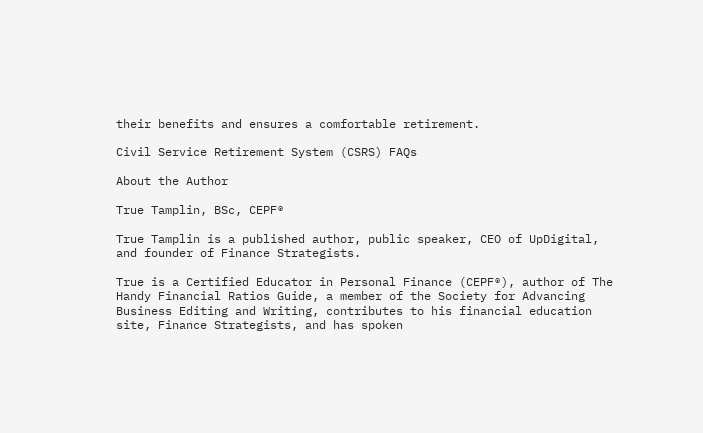their benefits and ensures a comfortable retirement.

Civil Service Retirement System (CSRS) FAQs

About the Author

True Tamplin, BSc, CEPF®

True Tamplin is a published author, public speaker, CEO of UpDigital, and founder of Finance Strategists.

True is a Certified Educator in Personal Finance (CEPF®), author of The Handy Financial Ratios Guide, a member of the Society for Advancing Business Editing and Writing, contributes to his financial education site, Finance Strategists, and has spoken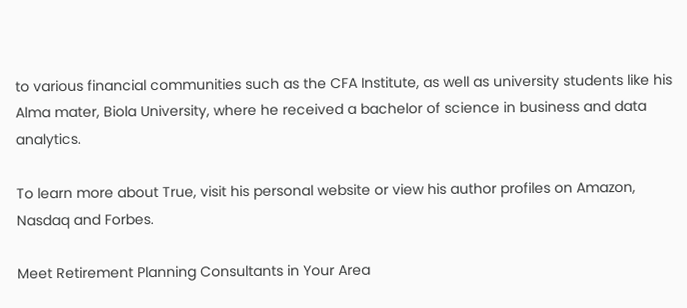to various financial communities such as the CFA Institute, as well as university students like his Alma mater, Biola University, where he received a bachelor of science in business and data analytics.

To learn more about True, visit his personal website or view his author profiles on Amazon, Nasdaq and Forbes.

Meet Retirement Planning Consultants in Your Area